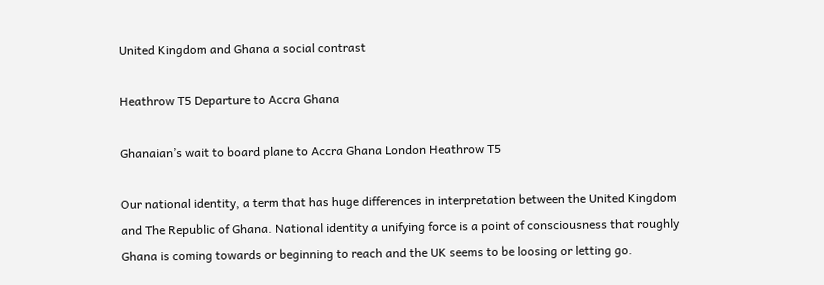United Kingdom and Ghana a social contrast

Heathrow T5 Departure to Accra Ghana

Ghanaian’s wait to board plane to Accra Ghana London Heathrow T5

Our national identity, a term that has huge differences in interpretation between the United Kingdom and The Republic of Ghana. National identity a unifying force is a point of consciousness that roughly Ghana is coming towards or beginning to reach and the UK seems to be loosing or letting go.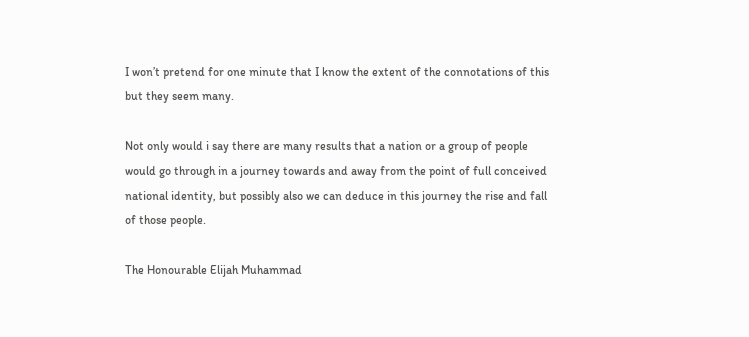I won’t pretend for one minute that I know the extent of the connotations of this but they seem many.

Not only would i say there are many results that a nation or a group of people would go through in a journey towards and away from the point of full conceived national identity, but possibly also we can deduce in this journey the rise and fall of those people.

The Honourable Elijah Muhammad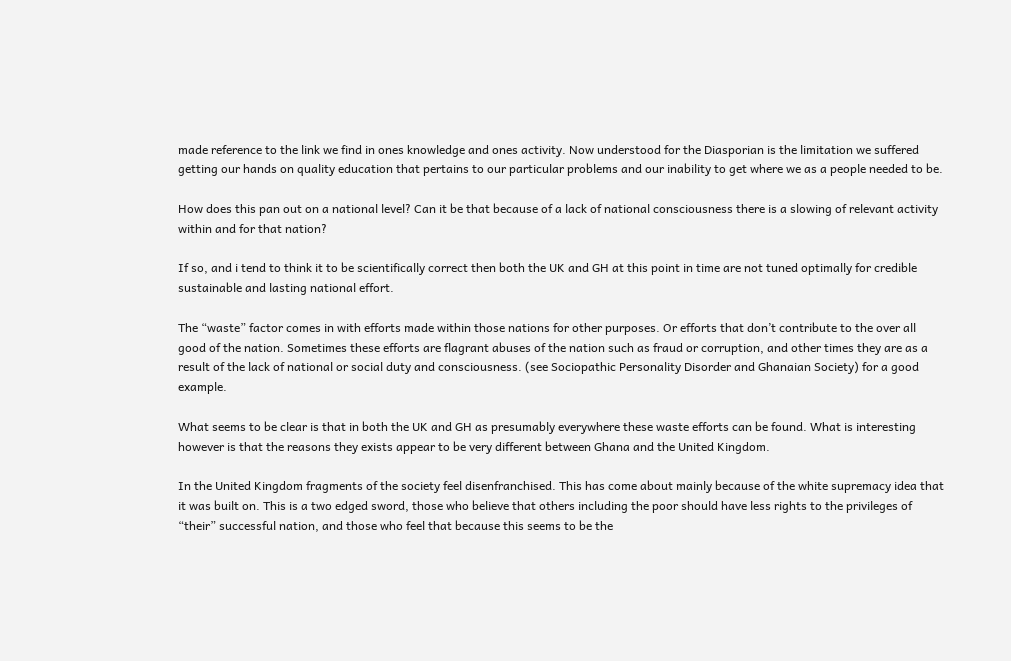made reference to the link we find in ones knowledge and ones activity. Now understood for the Diasporian is the limitation we suffered getting our hands on quality education that pertains to our particular problems and our inability to get where we as a people needed to be.

How does this pan out on a national level? Can it be that because of a lack of national consciousness there is a slowing of relevant activity within and for that nation?

If so, and i tend to think it to be scientifically correct then both the UK and GH at this point in time are not tuned optimally for credible sustainable and lasting national effort.

The “waste” factor comes in with efforts made within those nations for other purposes. Or efforts that don’t contribute to the over all good of the nation. Sometimes these efforts are flagrant abuses of the nation such as fraud or corruption, and other times they are as a result of the lack of national or social duty and consciousness. (see Sociopathic Personality Disorder and Ghanaian Society) for a good example.

What seems to be clear is that in both the UK and GH as presumably everywhere these waste efforts can be found. What is interesting however is that the reasons they exists appear to be very different between Ghana and the United Kingdom.

In the United Kingdom fragments of the society feel disenfranchised. This has come about mainly because of the white supremacy idea that it was built on. This is a two edged sword, those who believe that others including the poor should have less rights to the privileges of “their” successful nation, and those who feel that because this seems to be the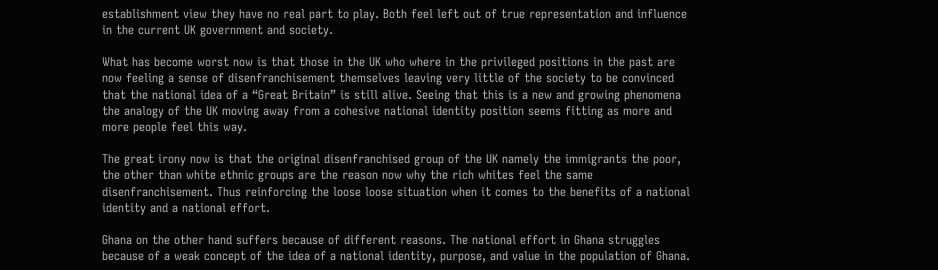establishment view they have no real part to play. Both feel left out of true representation and influence in the current UK government and society.

What has become worst now is that those in the UK who where in the privileged positions in the past are now feeling a sense of disenfranchisement themselves leaving very little of the society to be convinced that the national idea of a “Great Britain” is still alive. Seeing that this is a new and growing phenomena the analogy of the UK moving away from a cohesive national identity position seems fitting as more and more people feel this way.

The great irony now is that the original disenfranchised group of the UK namely the immigrants the poor, the other than white ethnic groups are the reason now why the rich whites feel the same disenfranchisement. Thus reinforcing the loose loose situation when it comes to the benefits of a national identity and a national effort.

Ghana on the other hand suffers because of different reasons. The national effort in Ghana struggles because of a weak concept of the idea of a national identity, purpose, and value in the population of Ghana.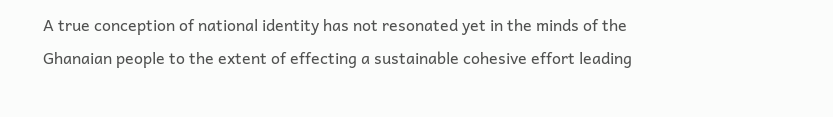A true conception of national identity has not resonated yet in the minds of the Ghanaian people to the extent of effecting a sustainable cohesive effort leading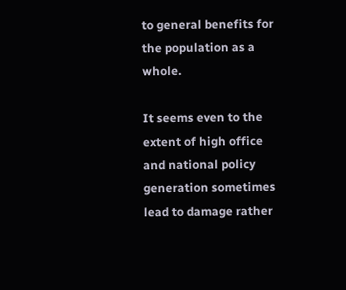to general benefits for the population as a whole.

It seems even to the extent of high office and national policy generation sometimes lead to damage rather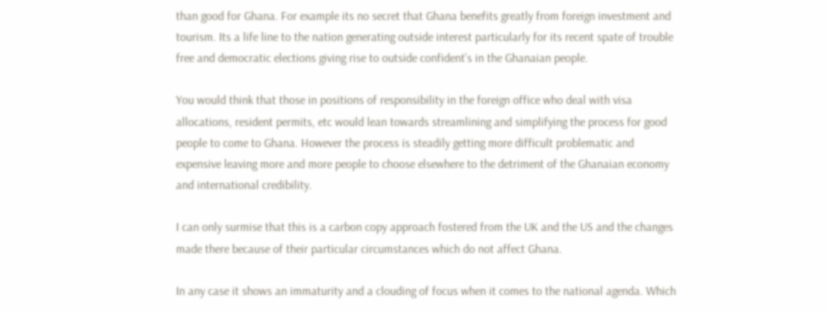than good for Ghana. For example its no secret that Ghana benefits greatly from foreign investment and tourism. Its a life line to the nation generating outside interest particularly for its recent spate of trouble free and democratic elections giving rise to outside confident’s in the Ghanaian people.

You would think that those in positions of responsibility in the foreign office who deal with visa allocations, resident permits, etc would lean towards streamlining and simplifying the process for good people to come to Ghana. However the process is steadily getting more difficult problematic and expensive leaving more and more people to choose elsewhere to the detriment of the Ghanaian economy and international credibility.

I can only surmise that this is a carbon copy approach fostered from the UK and the US and the changes made there because of their particular circumstances which do not affect Ghana.

In any case it shows an immaturity and a clouding of focus when it comes to the national agenda. Which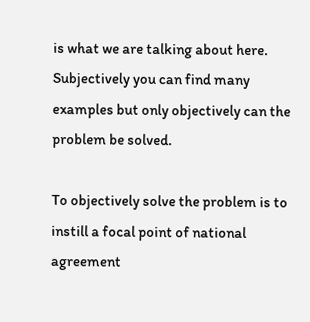is what we are talking about here. Subjectively you can find many examples but only objectively can the problem be solved.

To objectively solve the problem is to instill a focal point of national agreement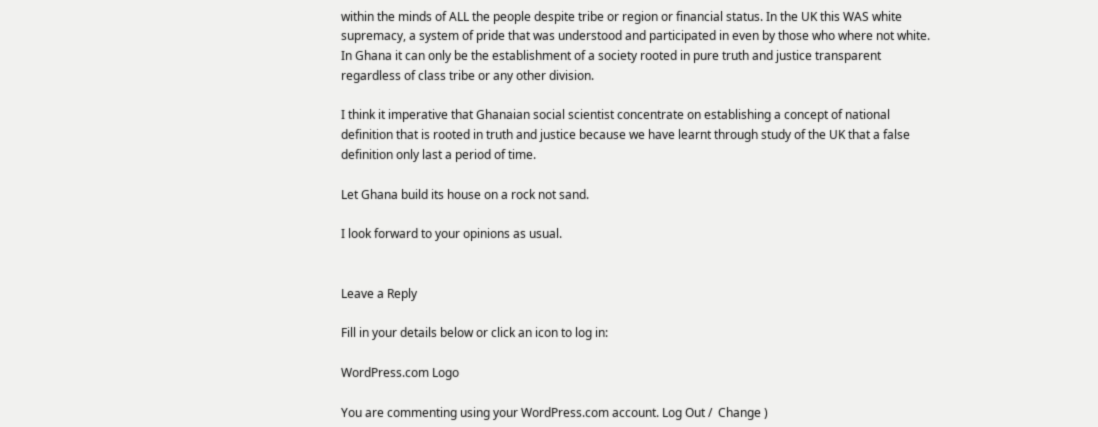within the minds of ALL the people despite tribe or region or financial status. In the UK this WAS white supremacy, a system of pride that was understood and participated in even by those who where not white. In Ghana it can only be the establishment of a society rooted in pure truth and justice transparent regardless of class tribe or any other division.

I think it imperative that Ghanaian social scientist concentrate on establishing a concept of national definition that is rooted in truth and justice because we have learnt through study of the UK that a false definition only last a period of time.

Let Ghana build its house on a rock not sand.

I look forward to your opinions as usual.


Leave a Reply

Fill in your details below or click an icon to log in:

WordPress.com Logo

You are commenting using your WordPress.com account. Log Out /  Change )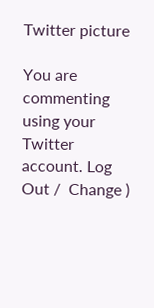Twitter picture

You are commenting using your Twitter account. Log Out /  Change )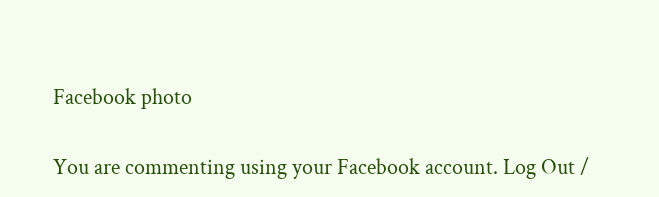Facebook photo

You are commenting using your Facebook account. Log Out /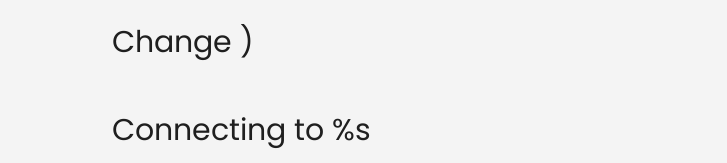Change )

Connecting to %s